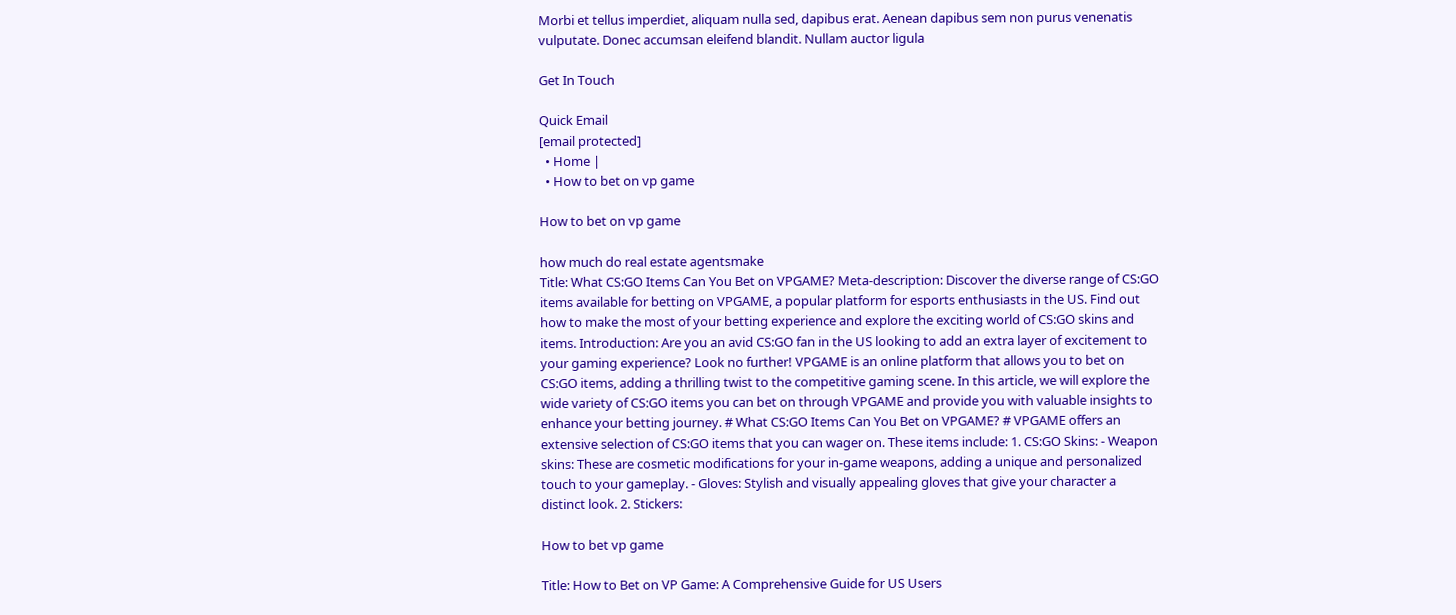Morbi et tellus imperdiet, aliquam nulla sed, dapibus erat. Aenean dapibus sem non purus venenatis vulputate. Donec accumsan eleifend blandit. Nullam auctor ligula

Get In Touch

Quick Email
[email protected]
  • Home |
  • How to bet on vp game

How to bet on vp game

how much do real estate agentsmake
Title: What CS:GO Items Can You Bet on VPGAME? Meta-description: Discover the diverse range of CS:GO items available for betting on VPGAME, a popular platform for esports enthusiasts in the US. Find out how to make the most of your betting experience and explore the exciting world of CS:GO skins and items. Introduction: Are you an avid CS:GO fan in the US looking to add an extra layer of excitement to your gaming experience? Look no further! VPGAME is an online platform that allows you to bet on CS:GO items, adding a thrilling twist to the competitive gaming scene. In this article, we will explore the wide variety of CS:GO items you can bet on through VPGAME and provide you with valuable insights to enhance your betting journey. # What CS:GO Items Can You Bet on VPGAME? # VPGAME offers an extensive selection of CS:GO items that you can wager on. These items include: 1. CS:GO Skins: - Weapon skins: These are cosmetic modifications for your in-game weapons, adding a unique and personalized touch to your gameplay. - Gloves: Stylish and visually appealing gloves that give your character a distinct look. 2. Stickers:

How to bet vp game

Title: How to Bet on VP Game: A Comprehensive Guide for US Users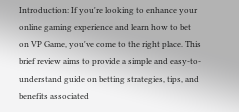Introduction: If you're looking to enhance your online gaming experience and learn how to bet on VP Game, you've come to the right place. This brief review aims to provide a simple and easy-to-understand guide on betting strategies, tips, and benefits associated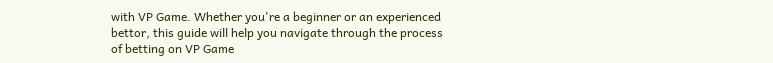with VP Game. Whether you're a beginner or an experienced bettor, this guide will help you navigate through the process of betting on VP Game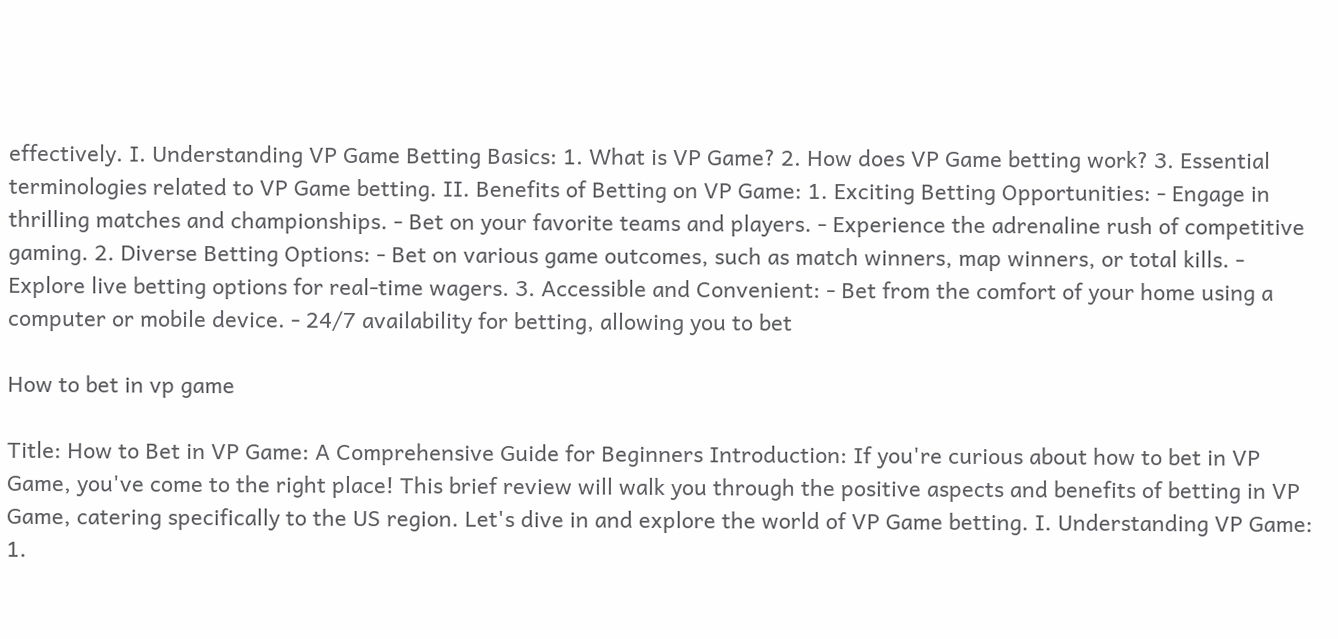effectively. I. Understanding VP Game Betting Basics: 1. What is VP Game? 2. How does VP Game betting work? 3. Essential terminologies related to VP Game betting. II. Benefits of Betting on VP Game: 1. Exciting Betting Opportunities: - Engage in thrilling matches and championships. - Bet on your favorite teams and players. - Experience the adrenaline rush of competitive gaming. 2. Diverse Betting Options: - Bet on various game outcomes, such as match winners, map winners, or total kills. - Explore live betting options for real-time wagers. 3. Accessible and Convenient: - Bet from the comfort of your home using a computer or mobile device. - 24/7 availability for betting, allowing you to bet

How to bet in vp game

Title: How to Bet in VP Game: A Comprehensive Guide for Beginners Introduction: If you're curious about how to bet in VP Game, you've come to the right place! This brief review will walk you through the positive aspects and benefits of betting in VP Game, catering specifically to the US region. Let's dive in and explore the world of VP Game betting. I. Understanding VP Game: 1.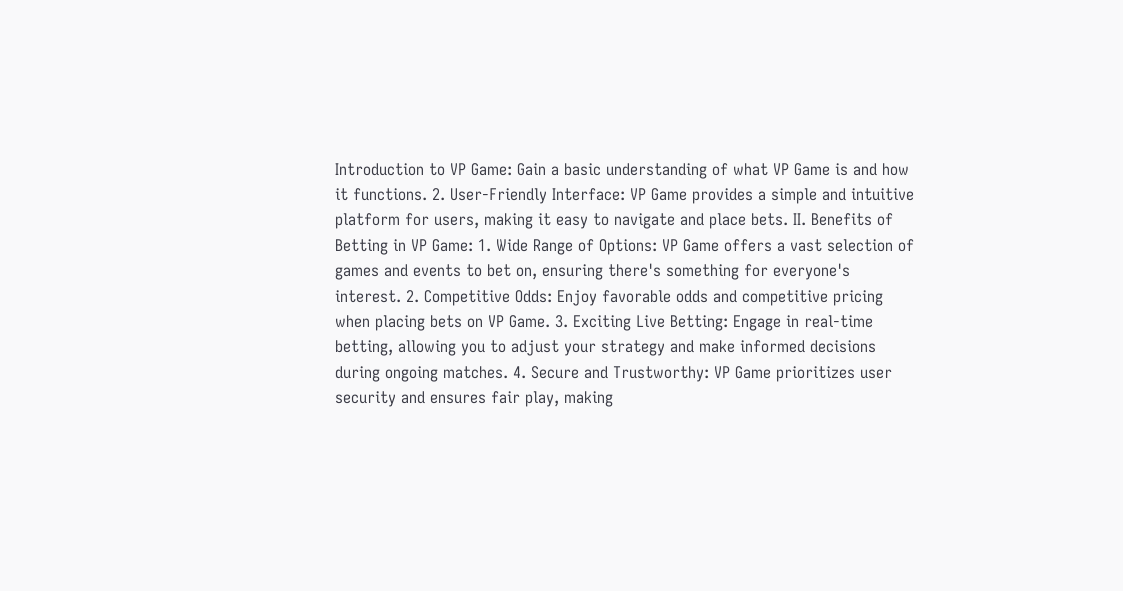Introduction to VP Game: Gain a basic understanding of what VP Game is and how it functions. 2. User-Friendly Interface: VP Game provides a simple and intuitive platform for users, making it easy to navigate and place bets. II. Benefits of Betting in VP Game: 1. Wide Range of Options: VP Game offers a vast selection of games and events to bet on, ensuring there's something for everyone's interest. 2. Competitive Odds: Enjoy favorable odds and competitive pricing when placing bets on VP Game. 3. Exciting Live Betting: Engage in real-time betting, allowing you to adjust your strategy and make informed decisions during ongoing matches. 4. Secure and Trustworthy: VP Game prioritizes user security and ensures fair play, making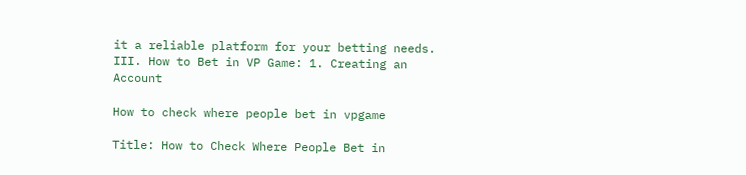it a reliable platform for your betting needs. III. How to Bet in VP Game: 1. Creating an Account

How to check where people bet in vpgame

Title: How to Check Where People Bet in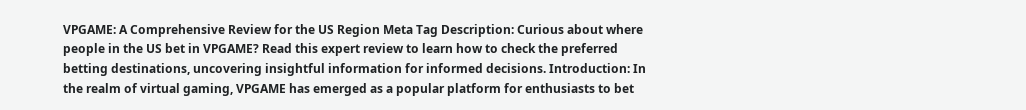VPGAME: A Comprehensive Review for the US Region Meta Tag Description: Curious about where people in the US bet in VPGAME? Read this expert review to learn how to check the preferred betting destinations, uncovering insightful information for informed decisions. Introduction: In the realm of virtual gaming, VPGAME has emerged as a popular platform for enthusiasts to bet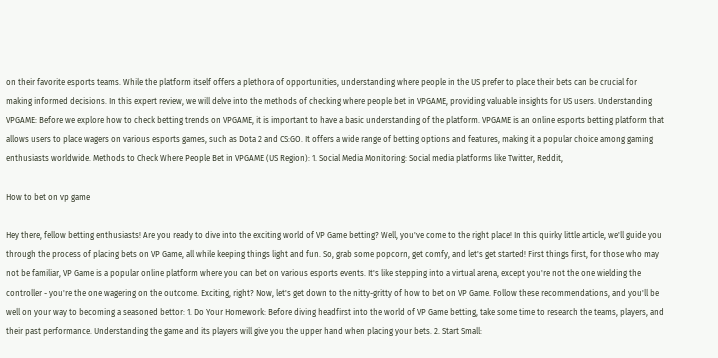on their favorite esports teams. While the platform itself offers a plethora of opportunities, understanding where people in the US prefer to place their bets can be crucial for making informed decisions. In this expert review, we will delve into the methods of checking where people bet in VPGAME, providing valuable insights for US users. Understanding VPGAME: Before we explore how to check betting trends on VPGAME, it is important to have a basic understanding of the platform. VPGAME is an online esports betting platform that allows users to place wagers on various esports games, such as Dota 2 and CS:GO. It offers a wide range of betting options and features, making it a popular choice among gaming enthusiasts worldwide. Methods to Check Where People Bet in VPGAME (US Region): 1. Social Media Monitoring: Social media platforms like Twitter, Reddit,

How to bet on vp game

Hey there, fellow betting enthusiasts! Are you ready to dive into the exciting world of VP Game betting? Well, you've come to the right place! In this quirky little article, we'll guide you through the process of placing bets on VP Game, all while keeping things light and fun. So, grab some popcorn, get comfy, and let's get started! First things first, for those who may not be familiar, VP Game is a popular online platform where you can bet on various esports events. It's like stepping into a virtual arena, except you're not the one wielding the controller - you're the one wagering on the outcome. Exciting, right? Now, let's get down to the nitty-gritty of how to bet on VP Game. Follow these recommendations, and you'll be well on your way to becoming a seasoned bettor: 1. Do Your Homework: Before diving headfirst into the world of VP Game betting, take some time to research the teams, players, and their past performance. Understanding the game and its players will give you the upper hand when placing your bets. 2. Start Small: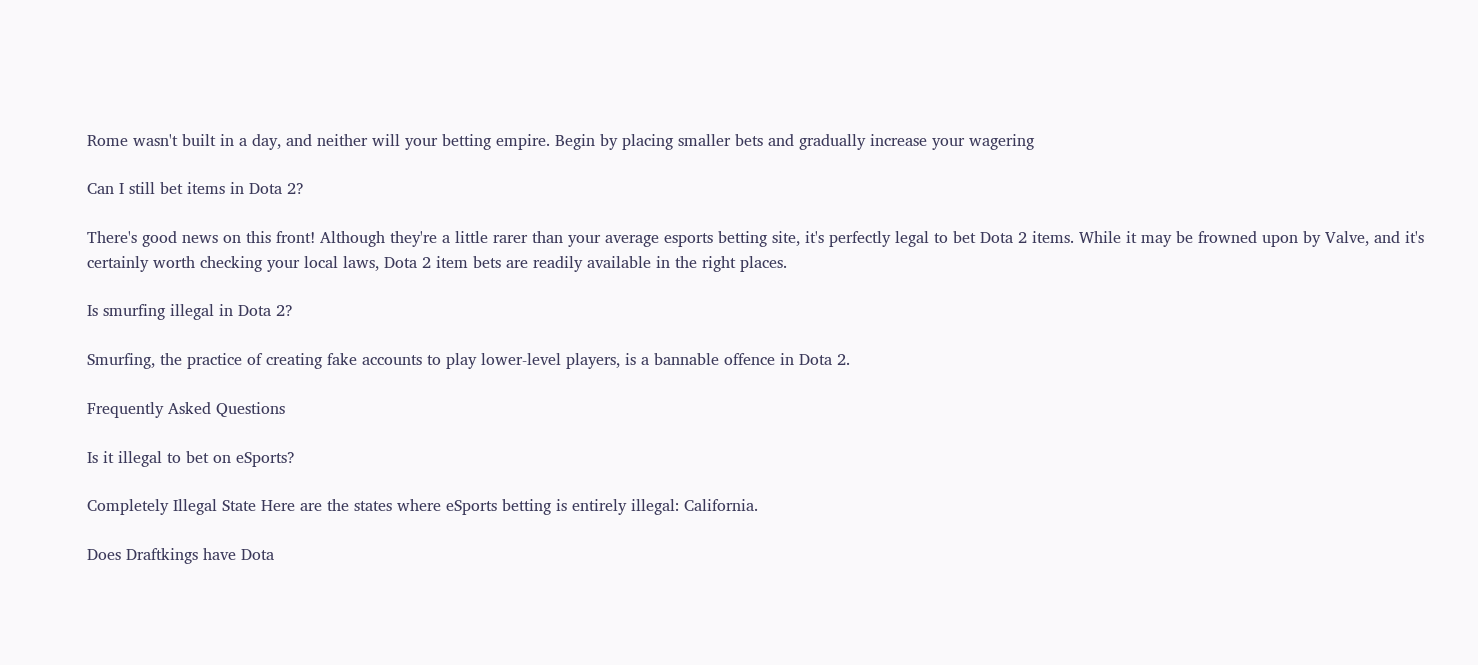Rome wasn't built in a day, and neither will your betting empire. Begin by placing smaller bets and gradually increase your wagering

Can I still bet items in Dota 2?

There's good news on this front! Although they're a little rarer than your average esports betting site, it's perfectly legal to bet Dota 2 items. While it may be frowned upon by Valve, and it's certainly worth checking your local laws, Dota 2 item bets are readily available in the right places.

Is smurfing illegal in Dota 2?

Smurfing, the practice of creating fake accounts to play lower-level players, is a bannable offence in Dota 2.

Frequently Asked Questions

Is it illegal to bet on eSports?

Completely Illegal State Here are the states where eSports betting is entirely illegal: California.

Does Draftkings have Dota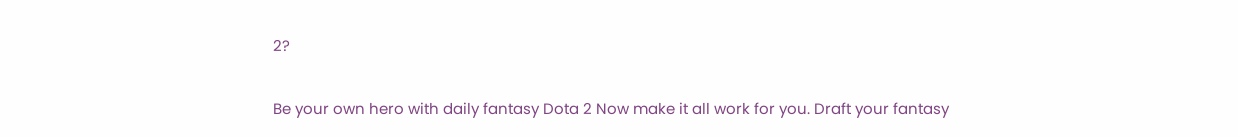2?

Be your own hero with daily fantasy Dota 2 Now make it all work for you. Draft your fantasy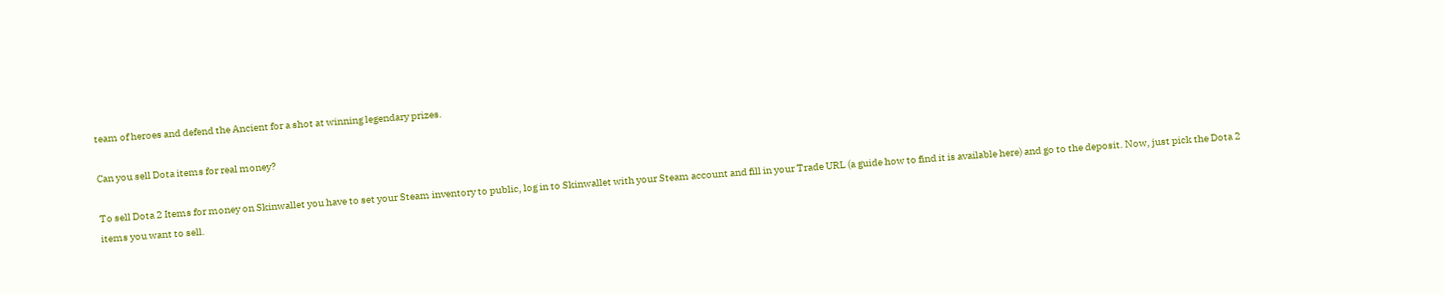team of heroes and defend the Ancient for a shot at winning legendary prizes.

Can you sell Dota items for real money?

To sell Dota 2 Items for money on Skinwallet you have to set your Steam inventory to public, log in to Skinwallet with your Steam account and fill in your Trade URL (a guide how to find it is available here) and go to the deposit. Now, just pick the Dota 2 items you want to sell.